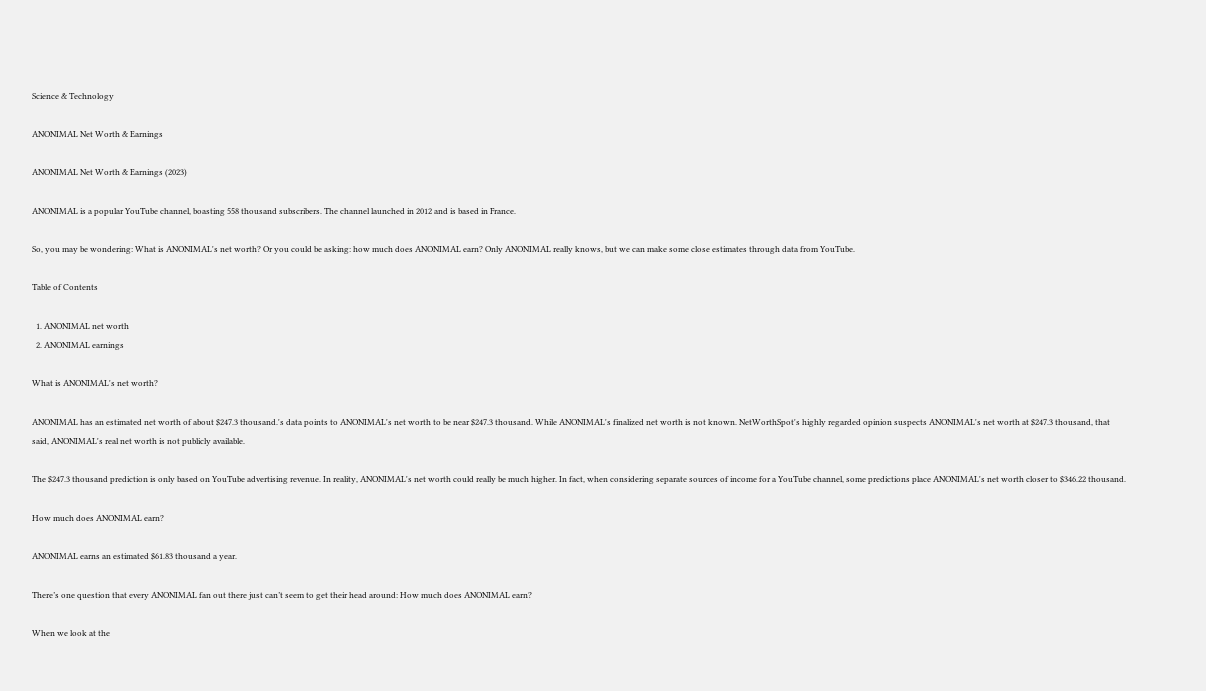Science & Technology

ANONIMAL Net Worth & Earnings

ANONIMAL Net Worth & Earnings (2023)

ANONIMAL is a popular YouTube channel, boasting 558 thousand subscribers. The channel launched in 2012 and is based in France.

So, you may be wondering: What is ANONIMAL's net worth? Or you could be asking: how much does ANONIMAL earn? Only ANONIMAL really knows, but we can make some close estimates through data from YouTube.

Table of Contents

  1. ANONIMAL net worth
  2. ANONIMAL earnings

What is ANONIMAL's net worth?

ANONIMAL has an estimated net worth of about $247.3 thousand.'s data points to ANONIMAL's net worth to be near $247.3 thousand. While ANONIMAL's finalized net worth is not known. NetWorthSpot's highly regarded opinion suspects ANONIMAL's net worth at $247.3 thousand, that said, ANONIMAL's real net worth is not publicly available.

The $247.3 thousand prediction is only based on YouTube advertising revenue. In reality, ANONIMAL's net worth could really be much higher. In fact, when considering separate sources of income for a YouTube channel, some predictions place ANONIMAL's net worth closer to $346.22 thousand.

How much does ANONIMAL earn?

ANONIMAL earns an estimated $61.83 thousand a year.

There’s one question that every ANONIMAL fan out there just can’t seem to get their head around: How much does ANONIMAL earn?

When we look at the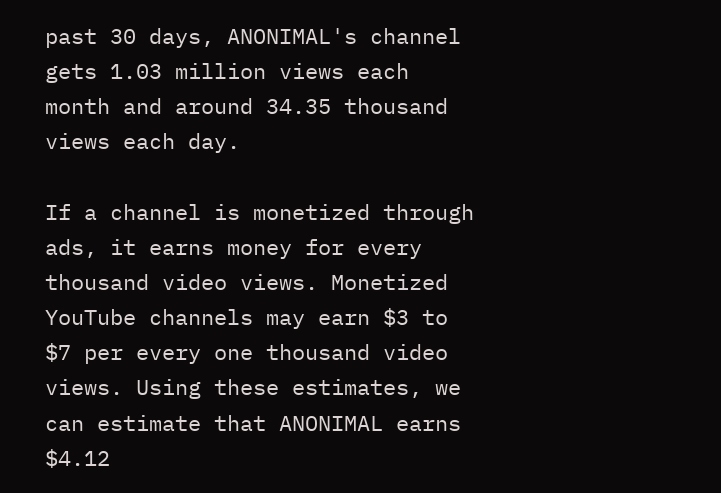past 30 days, ANONIMAL's channel gets 1.03 million views each month and around 34.35 thousand views each day.

If a channel is monetized through ads, it earns money for every thousand video views. Monetized YouTube channels may earn $3 to $7 per every one thousand video views. Using these estimates, we can estimate that ANONIMAL earns $4.12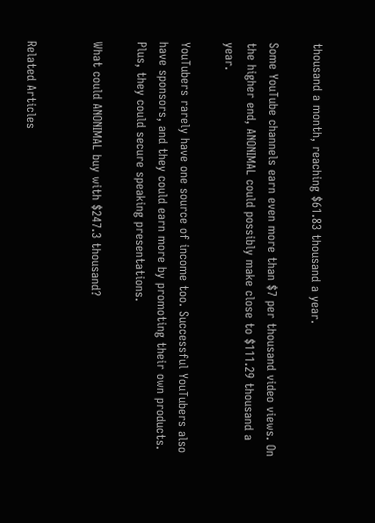thousand a month, reaching $61.83 thousand a year.

Some YouTube channels earn even more than $7 per thousand video views. On the higher end, ANONIMAL could possibly make close to $111.29 thousand a year.

YouTubers rarely have one source of income too. Successful YouTubers also have sponsors, and they could earn more by promoting their own products. Plus, they could secure speaking presentations.

What could ANONIMAL buy with $247.3 thousand?


Related Articles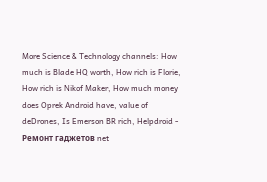More Science & Technology channels: How much is Blade HQ worth, How rich is Florie, How rich is Nikof Maker, How much money does Oprek Android have, value of deDrones, Is Emerson BR rich, Helpdroid - Ремонт гаджетов net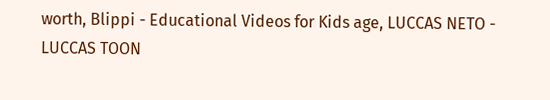worth, Blippi - Educational Videos for Kids age, LUCCAS NETO - LUCCAS TOON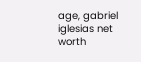age, gabriel iglesias net worth